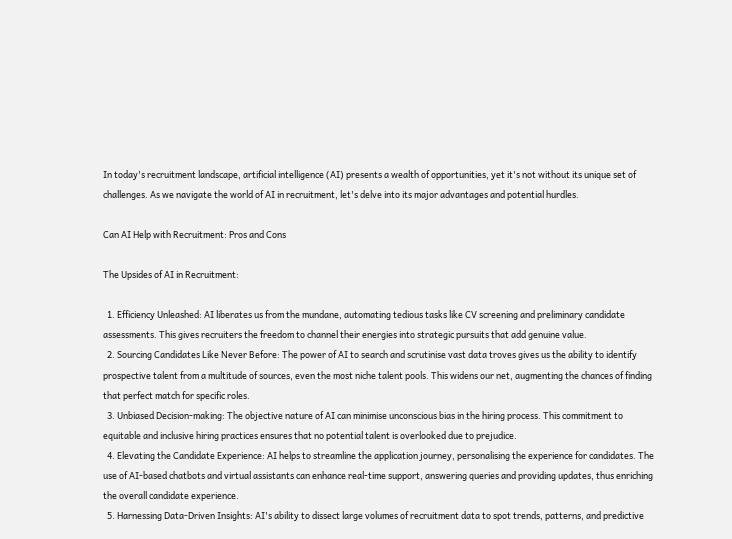In today's recruitment landscape, artificial intelligence (AI) presents a wealth of opportunities, yet it's not without its unique set of challenges. As we navigate the world of AI in recruitment, let's delve into its major advantages and potential hurdles.

Can AI Help with Recruitment: Pros and Cons

The Upsides of AI in Recruitment:

  1. Efficiency Unleashed: AI liberates us from the mundane, automating tedious tasks like CV screening and preliminary candidate assessments. This gives recruiters the freedom to channel their energies into strategic pursuits that add genuine value.
  2. Sourcing Candidates Like Never Before: The power of AI to search and scrutinise vast data troves gives us the ability to identify prospective talent from a multitude of sources, even the most niche talent pools. This widens our net, augmenting the chances of finding that perfect match for specific roles.
  3. Unbiased Decision-making: The objective nature of AI can minimise unconscious bias in the hiring process. This commitment to equitable and inclusive hiring practices ensures that no potential talent is overlooked due to prejudice.
  4. Elevating the Candidate Experience: AI helps to streamline the application journey, personalising the experience for candidates. The use of AI-based chatbots and virtual assistants can enhance real-time support, answering queries and providing updates, thus enriching the overall candidate experience.
  5. Harnessing Data-Driven Insights: AI's ability to dissect large volumes of recruitment data to spot trends, patterns, and predictive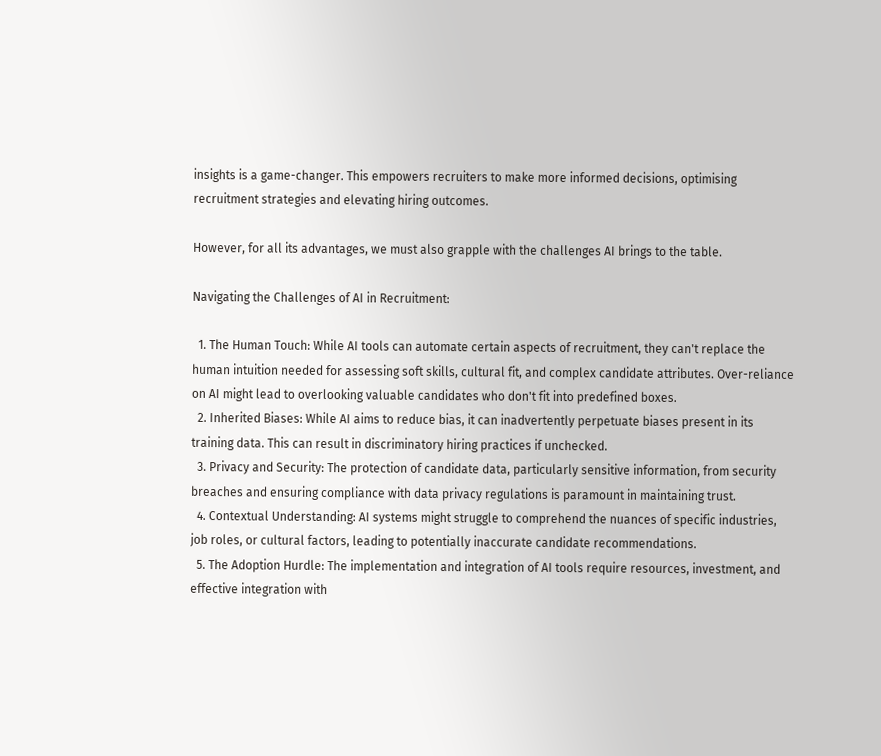insights is a game-changer. This empowers recruiters to make more informed decisions, optimising recruitment strategies and elevating hiring outcomes.

However, for all its advantages, we must also grapple with the challenges AI brings to the table.

Navigating the Challenges of AI in Recruitment:

  1. The Human Touch: While AI tools can automate certain aspects of recruitment, they can't replace the human intuition needed for assessing soft skills, cultural fit, and complex candidate attributes. Over-reliance on AI might lead to overlooking valuable candidates who don't fit into predefined boxes.
  2. Inherited Biases: While AI aims to reduce bias, it can inadvertently perpetuate biases present in its training data. This can result in discriminatory hiring practices if unchecked.
  3. Privacy and Security: The protection of candidate data, particularly sensitive information, from security breaches and ensuring compliance with data privacy regulations is paramount in maintaining trust.
  4. Contextual Understanding: AI systems might struggle to comprehend the nuances of specific industries, job roles, or cultural factors, leading to potentially inaccurate candidate recommendations.
  5. The Adoption Hurdle: The implementation and integration of AI tools require resources, investment, and effective integration with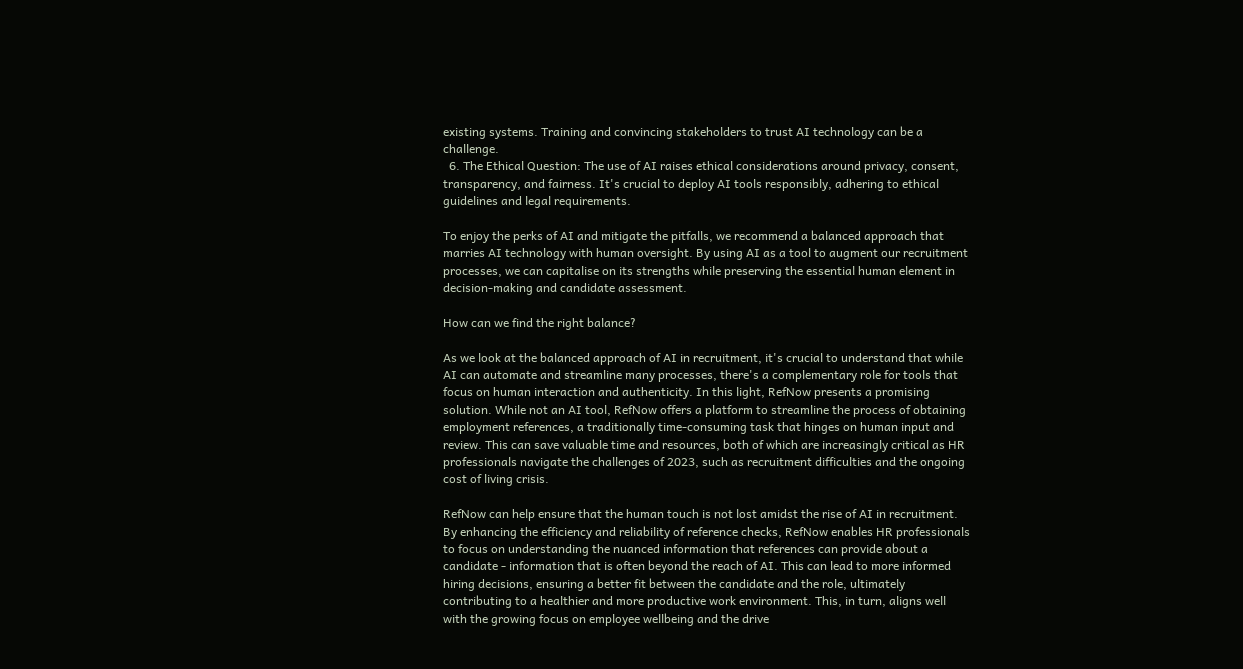existing systems. Training and convincing stakeholders to trust AI technology can be a challenge.
  6. The Ethical Question: The use of AI raises ethical considerations around privacy, consent, transparency, and fairness. It's crucial to deploy AI tools responsibly, adhering to ethical guidelines and legal requirements.

To enjoy the perks of AI and mitigate the pitfalls, we recommend a balanced approach that marries AI technology with human oversight. By using AI as a tool to augment our recruitment processes, we can capitalise on its strengths while preserving the essential human element in decision-making and candidate assessment.

How can we find the right balance?

As we look at the balanced approach of AI in recruitment, it's crucial to understand that while AI can automate and streamline many processes, there's a complementary role for tools that focus on human interaction and authenticity. In this light, RefNow presents a promising solution. While not an AI tool, RefNow offers a platform to streamline the process of obtaining employment references, a traditionally time-consuming task that hinges on human input and review. This can save valuable time and resources, both of which are increasingly critical as HR professionals navigate the challenges of 2023, such as recruitment difficulties and the ongoing cost of living crisis.

RefNow can help ensure that the human touch is not lost amidst the rise of AI in recruitment. By enhancing the efficiency and reliability of reference checks, RefNow enables HR professionals to focus on understanding the nuanced information that references can provide about a candidate - information that is often beyond the reach of AI. This can lead to more informed hiring decisions, ensuring a better fit between the candidate and the role, ultimately contributing to a healthier and more productive work environment. This, in turn, aligns well with the growing focus on employee wellbeing and the drive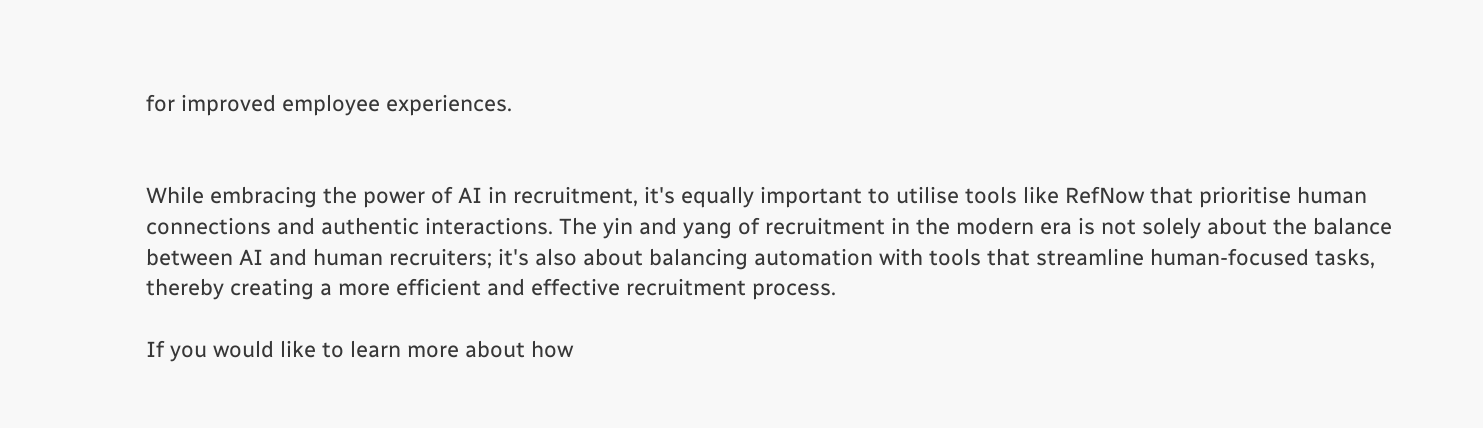for improved employee experiences.


While embracing the power of AI in recruitment, it's equally important to utilise tools like RefNow that prioritise human connections and authentic interactions. The yin and yang of recruitment in the modern era is not solely about the balance between AI and human recruiters; it's also about balancing automation with tools that streamline human-focused tasks, thereby creating a more efficient and effective recruitment process.

If you would like to learn more about how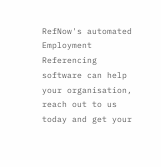RefNow's automated Employment Referencing software can help your organisation, reach out to us today and get your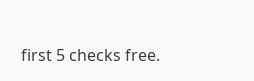first 5 checks free.